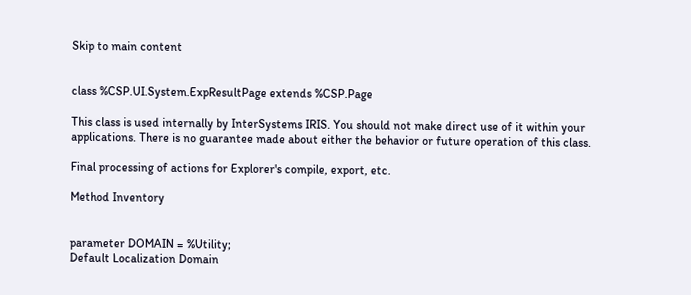Skip to main content


class %CSP.UI.System.ExpResultPage extends %CSP.Page

This class is used internally by InterSystems IRIS. You should not make direct use of it within your applications. There is no guarantee made about either the behavior or future operation of this class.

Final processing of actions for Explorer's compile, export, etc.

Method Inventory


parameter DOMAIN = %Utility;
Default Localization Domain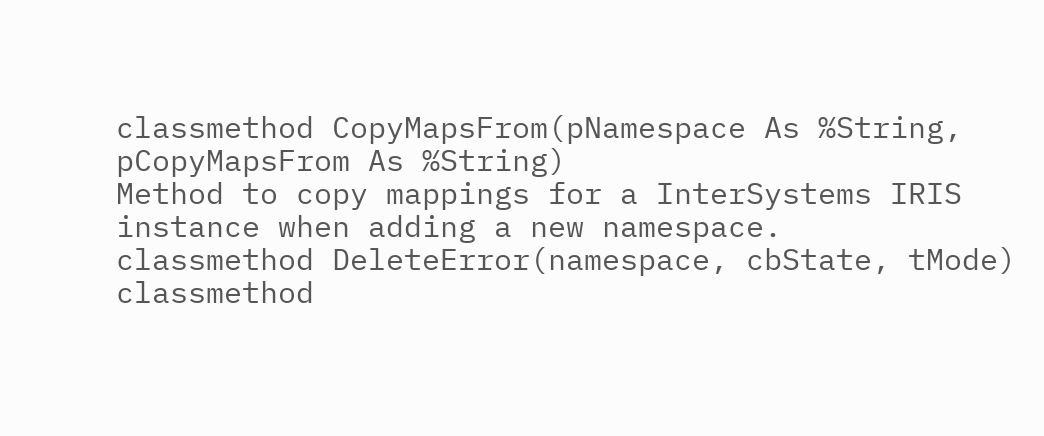classmethod CopyMapsFrom(pNamespace As %String, pCopyMapsFrom As %String)
Method to copy mappings for a InterSystems IRIS instance when adding a new namespace.
classmethod DeleteError(namespace, cbState, tMode)
classmethod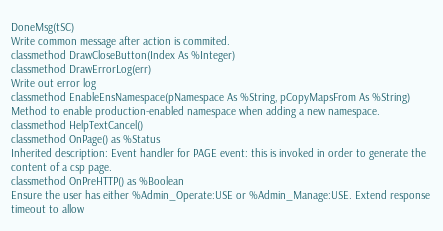DoneMsg(tSC)
Write common message after action is commited.
classmethod DrawCloseButton(Index As %Integer)
classmethod DrawErrorLog(err)
Write out error log
classmethod EnableEnsNamespace(pNamespace As %String, pCopyMapsFrom As %String)
Method to enable production-enabled namespace when adding a new namespace.
classmethod HelpTextCancel()
classmethod OnPage() as %Status
Inherited description: Event handler for PAGE event: this is invoked in order to generate the content of a csp page.
classmethod OnPreHTTP() as %Boolean
Ensure the user has either %Admin_Operate:USE or %Admin_Manage:USE. Extend response timeout to allow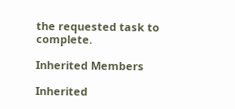the requested task to complete.

Inherited Members

Inherited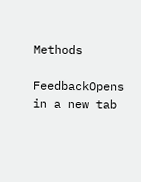Methods

FeedbackOpens in a new tab